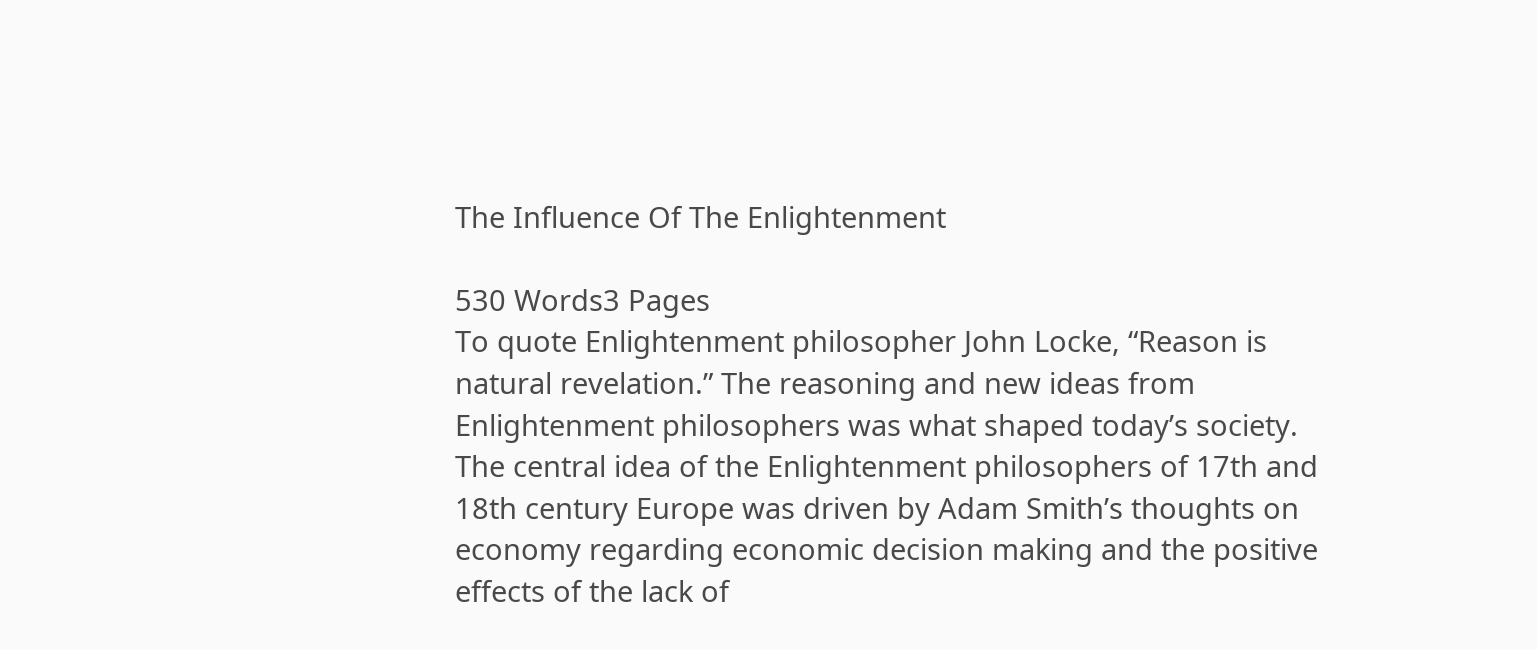The Influence Of The Enlightenment

530 Words3 Pages
To quote Enlightenment philosopher John Locke, “Reason is natural revelation.” The reasoning and new ideas from Enlightenment philosophers was what shaped today’s society. The central idea of the Enlightenment philosophers of 17th and 18th century Europe was driven by Adam Smith’s thoughts on economy regarding economic decision making and the positive effects of the lack of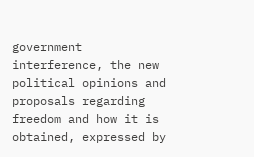government interference, the new political opinions and proposals regarding freedom and how it is obtained, expressed by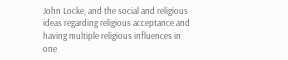John Locke, and the social and religious ideas regarding religious acceptance and having multiple religious influences in one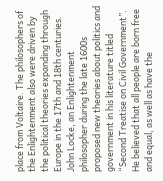place from Voltaire. The philosophers of the Enlightenment also were driven by the political theories expanding through Europe in the 17th and 18th centuries. John Locke, an Enlightenment philosopher during the late 1600s proposed new theories about politics and government in his literature titled “Second Treatise on Civil Government”. He believed that all people are born free and equal, as well as have the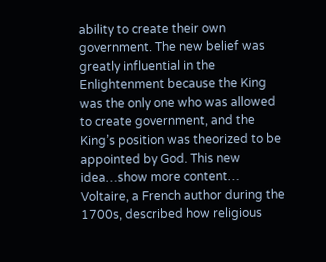ability to create their own government. The new belief was greatly influential in the Enlightenment because the King was the only one who was allowed to create government, and the King’s position was theorized to be appointed by God. This new idea…show more content…
Voltaire, a French author during the 1700s, described how religious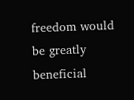freedom would be greatly beneficial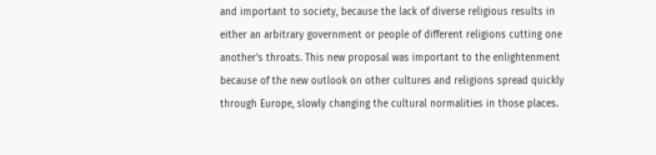and important to society, because the lack of diverse religious results in either an arbitrary government or people of different religions cutting one another's throats. This new proposal was important to the enlightenment because of the new outlook on other cultures and religions spread quickly through Europe, slowly changing the cultural normalities in those places.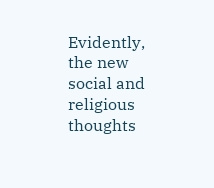Evidently, the new social and religious thoughts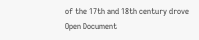of the 17th and 18th century drove
Open Document